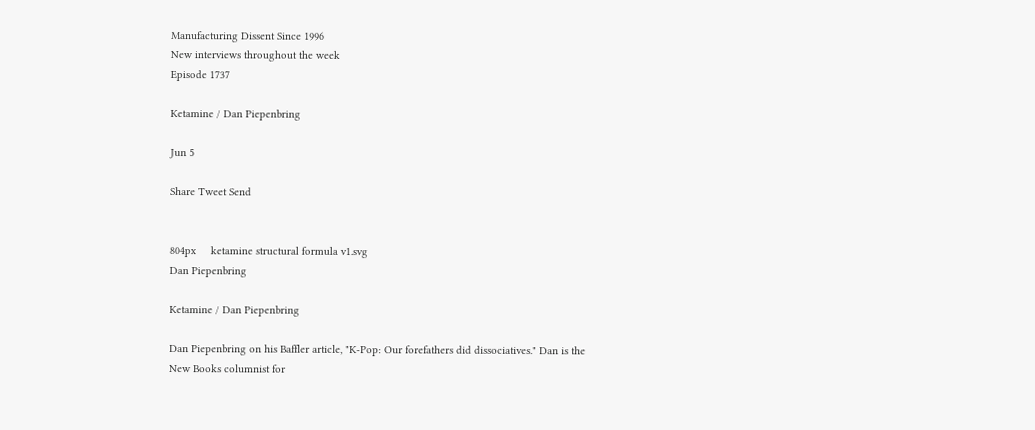Manufacturing Dissent Since 1996
New interviews throughout the week
Episode 1737

Ketamine / Dan Piepenbring

Jun 5

Share Tweet Send


804px     ketamine structural formula v1.svg
Dan Piepenbring

Ketamine / Dan Piepenbring

Dan Piepenbring on his Baffler article, "K-Pop: Our forefathers did dissociatives." Dan is the New Books columnist for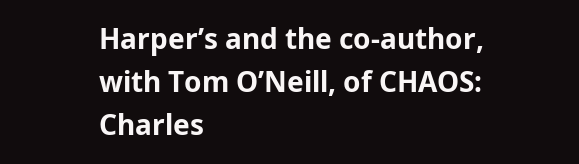Harper’s and the co-author, with Tom O’Neill, of CHAOS: Charles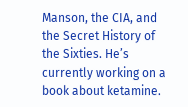Manson, the CIA, and the Secret History of the Sixties. He’s currently working on a book about ketamine.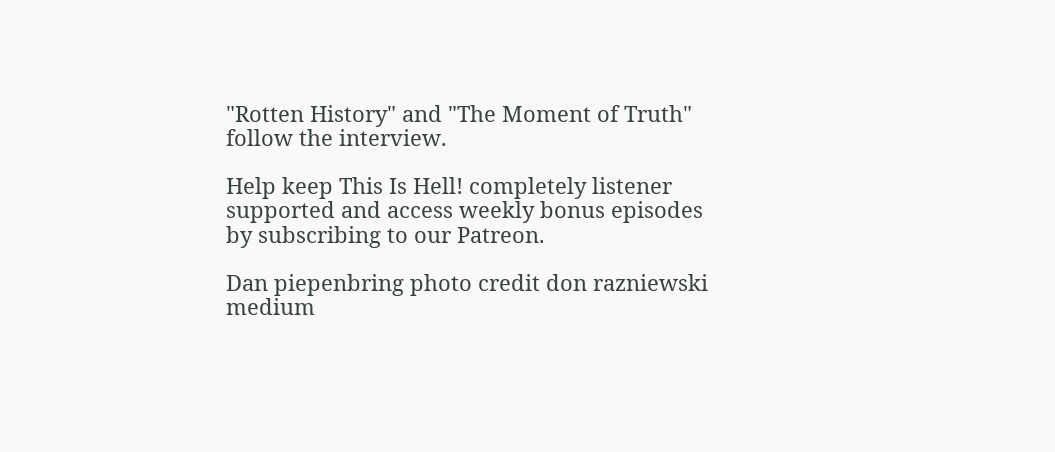"Rotten History" and "The Moment of Truth" follow the interview.

Help keep This Is Hell! completely listener supported and access weekly bonus episodes by subscribing to our Patreon.

Dan piepenbring photo credit don razniewski medium